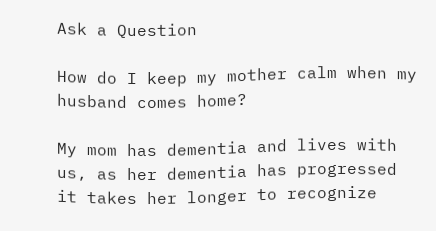Ask a Question

How do I keep my mother calm when my husband comes home?

My mom has dementia and lives with us, as her dementia has progressed it takes her longer to recognize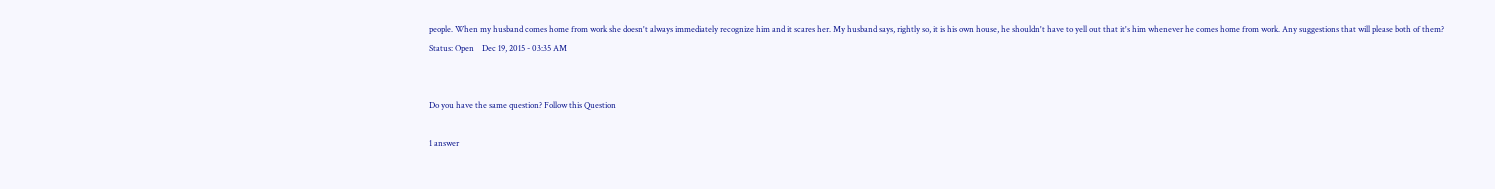people. When my husband comes home from work she doesn't always immediately recognize him and it scares her. My husband says, rightly so, it is his own house, he shouldn't have to yell out that it's him whenever he comes home from work. Any suggestions that will please both of them?
Status: Open    Dec 19, 2015 - 03:35 AM


Do you have the same question? Follow this Question

1 answer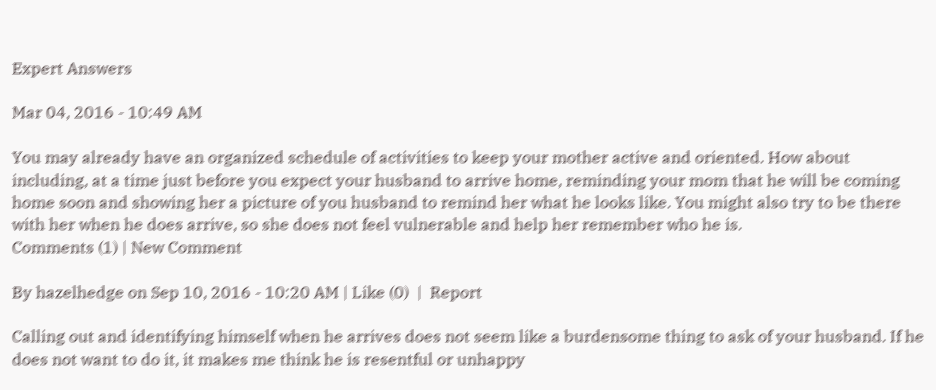Expert Answers

Mar 04, 2016 - 10:49 AM

You may already have an organized schedule of activities to keep your mother active and oriented. How about including, at a time just before you expect your husband to arrive home, reminding your mom that he will be coming home soon and showing her a picture of you husband to remind her what he looks like. You might also try to be there with her when he does arrive, so she does not feel vulnerable and help her remember who he is.
Comments (1) | New Comment

By hazelhedge on Sep 10, 2016 - 10:20 AM | Like (0)  |  Report

Calling out and identifying himself when he arrives does not seem like a burdensome thing to ask of your husband. If he does not want to do it, it makes me think he is resentful or unhappy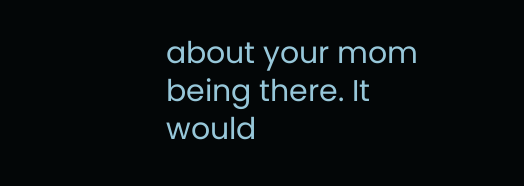about your mom being there. It would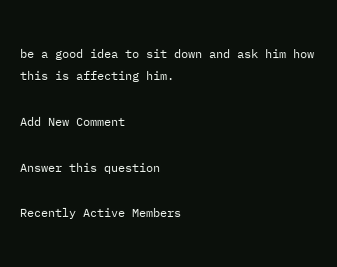be a good idea to sit down and ask him how this is affecting him.

Add New Comment

Answer this question

Recently Active Members